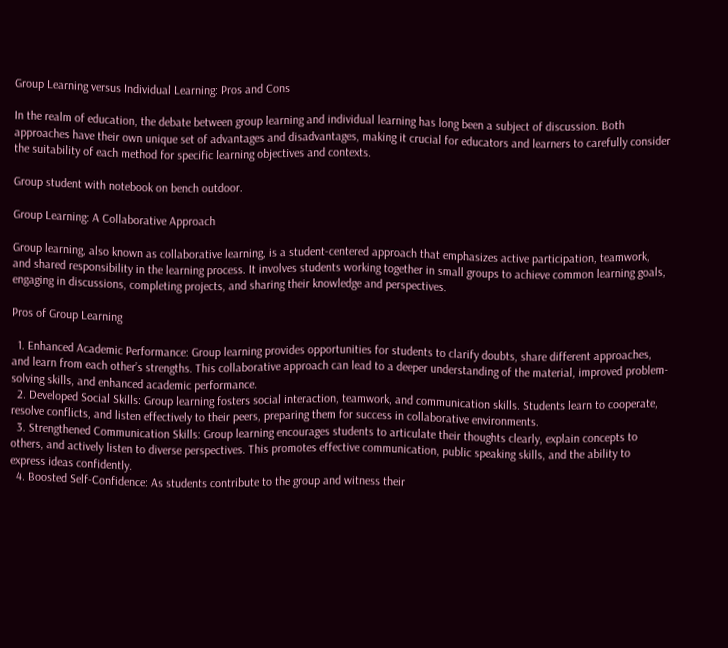Group Learning versus Individual Learning: Pros and Cons

In the realm of education, the debate between group learning and individual learning has long been a subject of discussion. Both approaches have their own unique set of advantages and disadvantages, making it crucial for educators and learners to carefully consider the suitability of each method for specific learning objectives and contexts.

Group student with notebook on bench outdoor.

Group Learning: A Collaborative Approach

Group learning, also known as collaborative learning, is a student-centered approach that emphasizes active participation, teamwork, and shared responsibility in the learning process. It involves students working together in small groups to achieve common learning goals, engaging in discussions, completing projects, and sharing their knowledge and perspectives.

Pros of Group Learning

  1. Enhanced Academic Performance: Group learning provides opportunities for students to clarify doubts, share different approaches, and learn from each other’s strengths. This collaborative approach can lead to a deeper understanding of the material, improved problem-solving skills, and enhanced academic performance.
  2. Developed Social Skills: Group learning fosters social interaction, teamwork, and communication skills. Students learn to cooperate, resolve conflicts, and listen effectively to their peers, preparing them for success in collaborative environments.
  3. Strengthened Communication Skills: Group learning encourages students to articulate their thoughts clearly, explain concepts to others, and actively listen to diverse perspectives. This promotes effective communication, public speaking skills, and the ability to express ideas confidently.
  4. Boosted Self-Confidence: As students contribute to the group and witness their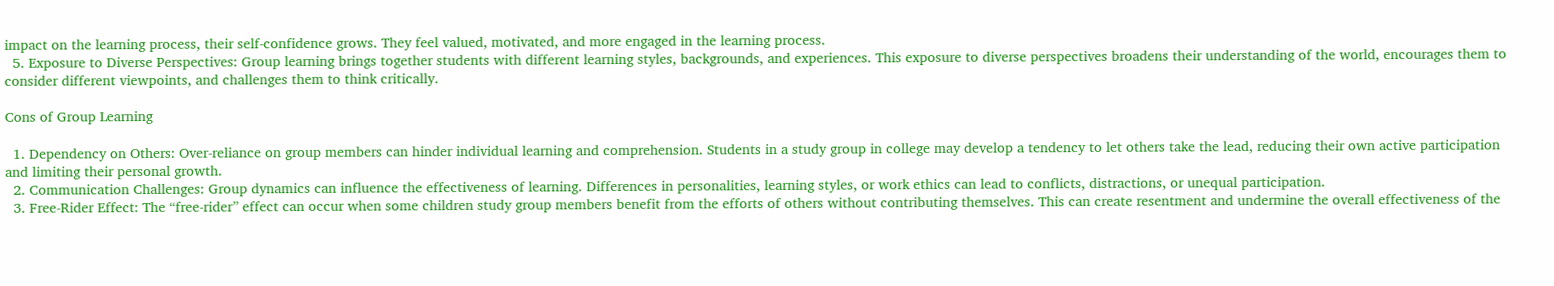impact on the learning process, their self-confidence grows. They feel valued, motivated, and more engaged in the learning process.
  5. Exposure to Diverse Perspectives: Group learning brings together students with different learning styles, backgrounds, and experiences. This exposure to diverse perspectives broadens their understanding of the world, encourages them to consider different viewpoints, and challenges them to think critically.

Cons of Group Learning

  1. Dependency on Others: Over-reliance on group members can hinder individual learning and comprehension. Students in a study group in college may develop a tendency to let others take the lead, reducing their own active participation and limiting their personal growth.
  2. Communication Challenges: Group dynamics can influence the effectiveness of learning. Differences in personalities, learning styles, or work ethics can lead to conflicts, distractions, or unequal participation.
  3. Free-Rider Effect: The “free-rider” effect can occur when some children study group members benefit from the efforts of others without contributing themselves. This can create resentment and undermine the overall effectiveness of the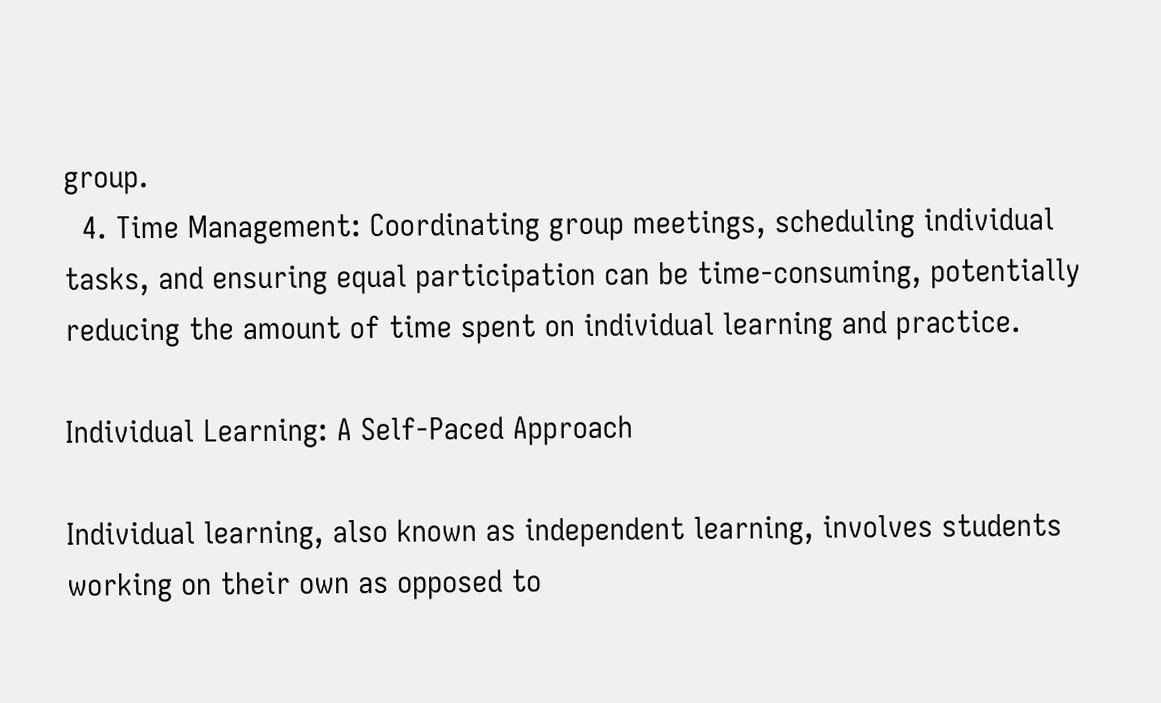group.
  4. Time Management: Coordinating group meetings, scheduling individual tasks, and ensuring equal participation can be time-consuming, potentially reducing the amount of time spent on individual learning and practice.

Individual Learning: A Self-Paced Approach

Individual learning, also known as independent learning, involves students working on their own as opposed to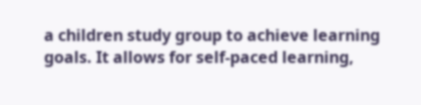a children study group to achieve learning goals. It allows for self-paced learning,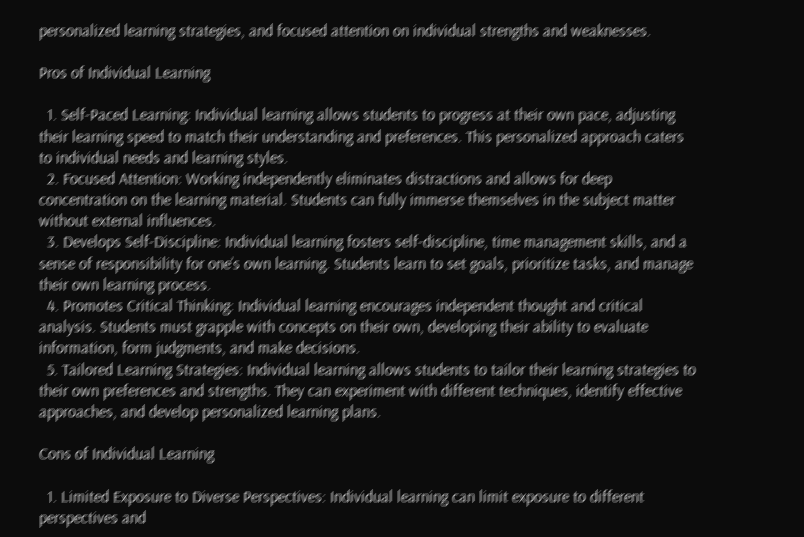personalized learning strategies, and focused attention on individual strengths and weaknesses.

Pros of Individual Learning

  1. Self-Paced Learning: Individual learning allows students to progress at their own pace, adjusting their learning speed to match their understanding and preferences. This personalized approach caters to individual needs and learning styles.
  2. Focused Attention: Working independently eliminates distractions and allows for deep concentration on the learning material. Students can fully immerse themselves in the subject matter without external influences.
  3. Develops Self-Discipline: Individual learning fosters self-discipline, time management skills, and a sense of responsibility for one’s own learning. Students learn to set goals, prioritize tasks, and manage their own learning process.
  4. Promotes Critical Thinking: Individual learning encourages independent thought and critical analysis. Students must grapple with concepts on their own, developing their ability to evaluate information, form judgments, and make decisions.
  5. Tailored Learning Strategies: Individual learning allows students to tailor their learning strategies to their own preferences and strengths. They can experiment with different techniques, identify effective approaches, and develop personalized learning plans.

Cons of Individual Learning

  1. Limited Exposure to Diverse Perspectives: Individual learning can limit exposure to different perspectives and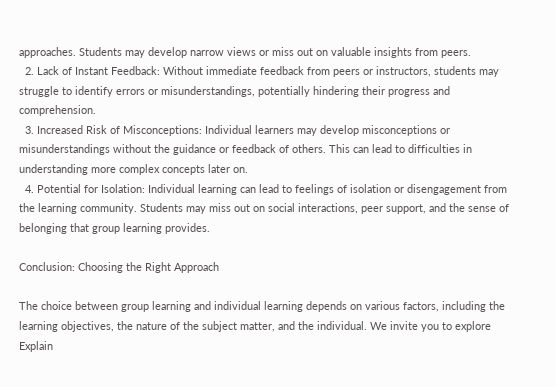approaches. Students may develop narrow views or miss out on valuable insights from peers.
  2. Lack of Instant Feedback: Without immediate feedback from peers or instructors, students may struggle to identify errors or misunderstandings, potentially hindering their progress and comprehension.
  3. Increased Risk of Misconceptions: Individual learners may develop misconceptions or misunderstandings without the guidance or feedback of others. This can lead to difficulties in understanding more complex concepts later on.
  4. Potential for Isolation: Individual learning can lead to feelings of isolation or disengagement from the learning community. Students may miss out on social interactions, peer support, and the sense of belonging that group learning provides.

Conclusion: Choosing the Right Approach

The choice between group learning and individual learning depends on various factors, including the learning objectives, the nature of the subject matter, and the individual. We invite you to explore Explain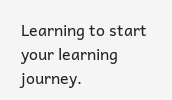Learning to start your learning journey.